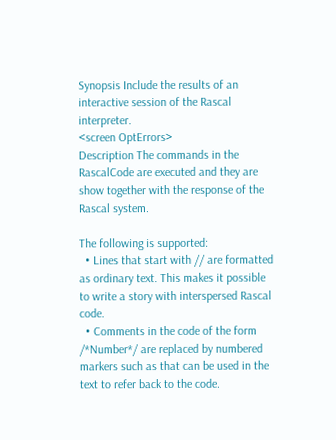Synopsis Include the results of an interactive session of the Rascal interpreter.
<screen OptErrors>
Description The commands in the RascalCode are executed and they are show together with the response of the Rascal system.

The following is supported:
  • Lines that start with // are formatted as ordinary text. This makes it possible to write a story with interspersed Rascal code.
  • Comments in the code of the form /*Number*/ are replaced by numbered markers such as that can be used in the text to refer back to the code.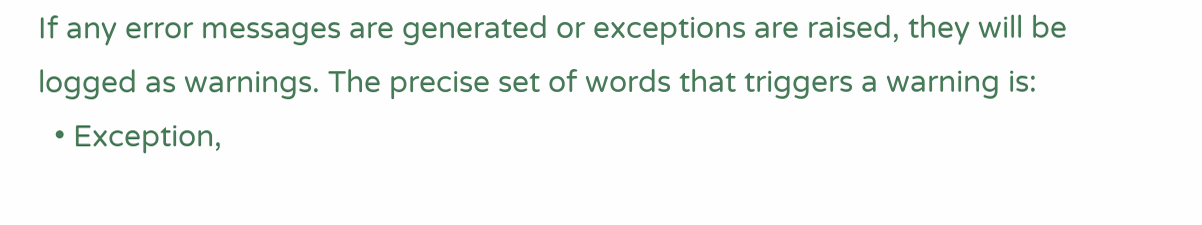If any error messages are generated or exceptions are raised, they will be logged as warnings. The precise set of words that triggers a warning is:
  • Exception,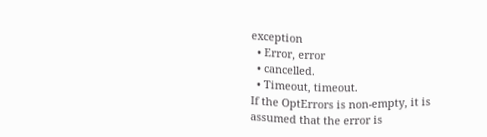exception
  • Error, error
  • cancelled.
  • Timeout, timeout.
If the OptErrors is non-empty, it is assumed that the error is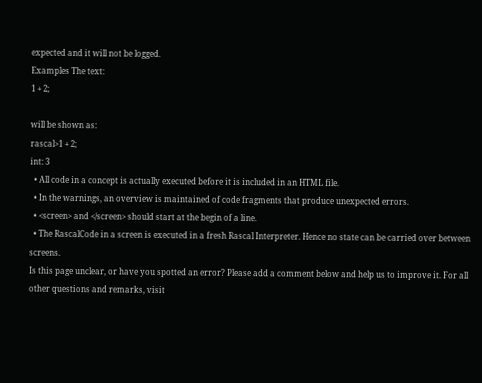expected and it will not be logged.
Examples The text:
1 + 2;

will be shown as:
rascal>1 + 2;
int: 3
  • All code in a concept is actually executed before it is included in an HTML file.
  • In the warnings, an overview is maintained of code fragments that produce unexpected errors.
  • <screen> and </screen> should start at the begin of a line.
  • The RascalCode in a screen is executed in a fresh Rascal Interpreter. Hence no state can be carried over between screens.
Is this page unclear, or have you spotted an error? Please add a comment below and help us to improve it. For all other questions and remarks, visit